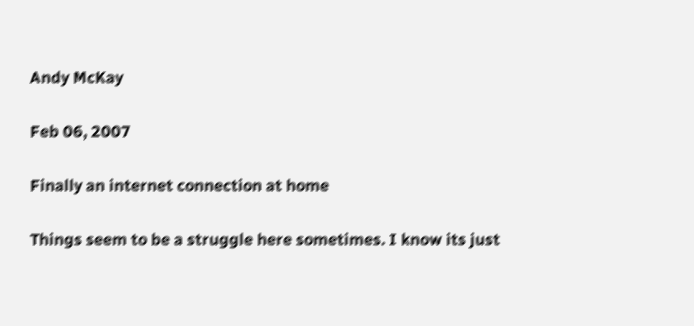Andy McKay

Feb 06, 2007

Finally an internet connection at home

Things seem to be a struggle here sometimes. I know its just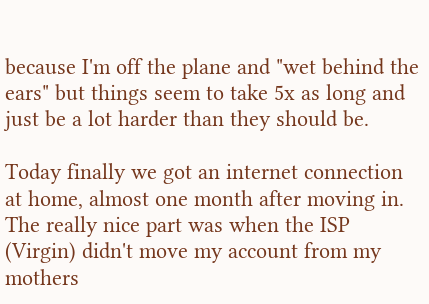because I'm off the plane and "wet behind the ears" but things seem to take 5x as long and just be a lot harder than they should be.

Today finally we got an internet connection at home, almost one month after moving in. The really nice part was when the ISP (Virgin) didn't move my account from my mothers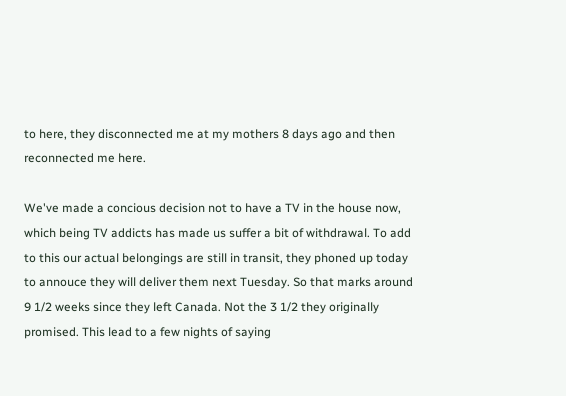to here, they disconnected me at my mothers 8 days ago and then reconnected me here.

We've made a concious decision not to have a TV in the house now, which being TV addicts has made us suffer a bit of withdrawal. To add to this our actual belongings are still in transit, they phoned up today to annouce they will deliver them next Tuesday. So that marks around 9 1/2 weeks since they left Canada. Not the 3 1/2 they originally promised. This lead to a few nights of saying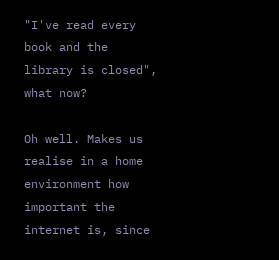"I've read every book and the library is closed", what now?

Oh well. Makes us realise in a home environment how important the internet is, since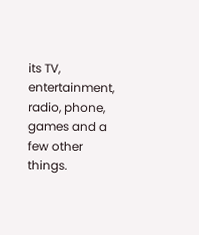its TV, entertainment, radio, phone, games and a few other things.